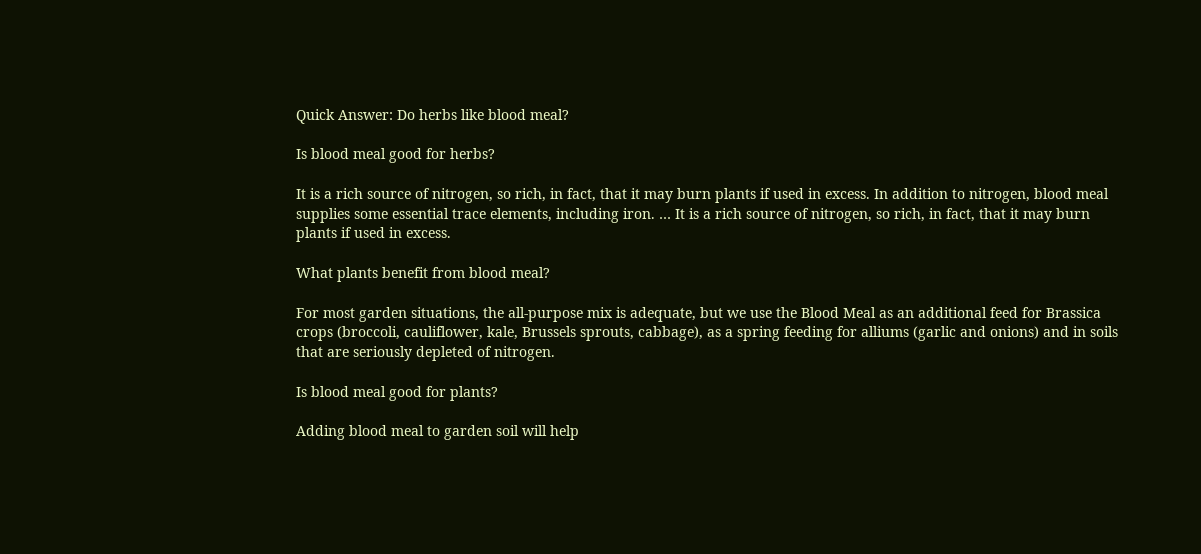Quick Answer: Do herbs like blood meal?

Is blood meal good for herbs?

It is a rich source of nitrogen, so rich, in fact, that it may burn plants if used in excess. In addition to nitrogen, blood meal supplies some essential trace elements, including iron. … It is a rich source of nitrogen, so rich, in fact, that it may burn plants if used in excess.

What plants benefit from blood meal?

For most garden situations, the all-purpose mix is adequate, but we use the Blood Meal as an additional feed for Brassica crops (broccoli, cauliflower, kale, Brussels sprouts, cabbage), as a spring feeding for alliums (garlic and onions) and in soils that are seriously depleted of nitrogen.

Is blood meal good for plants?

Adding blood meal to garden soil will help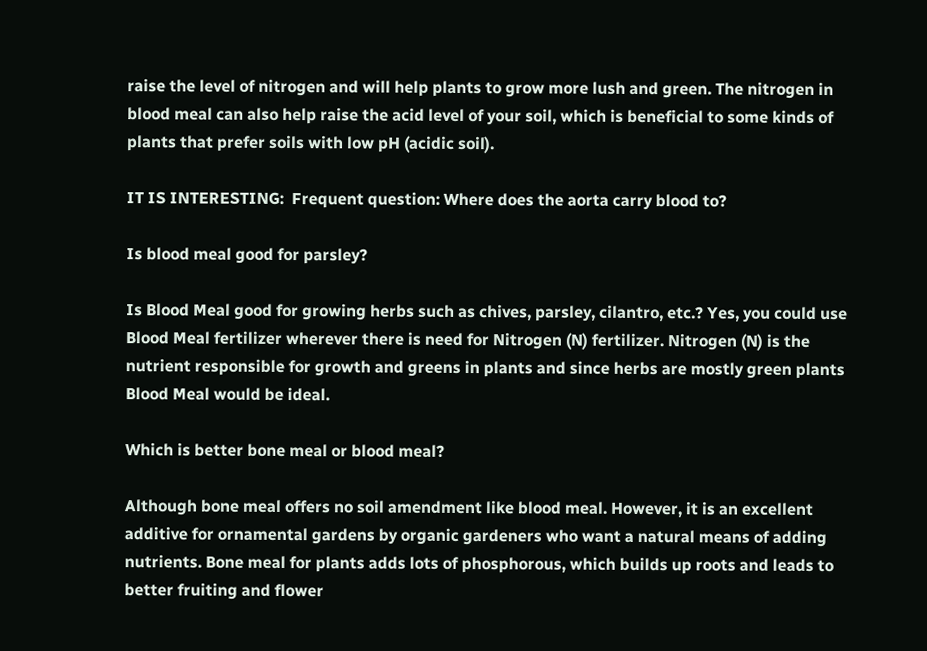raise the level of nitrogen and will help plants to grow more lush and green. The nitrogen in blood meal can also help raise the acid level of your soil, which is beneficial to some kinds of plants that prefer soils with low pH (acidic soil).

IT IS INTERESTING:  Frequent question: Where does the aorta carry blood to?

Is blood meal good for parsley?

Is Blood Meal good for growing herbs such as chives, parsley, cilantro, etc.? Yes, you could use Blood Meal fertilizer wherever there is need for Nitrogen (N) fertilizer. Nitrogen (N) is the nutrient responsible for growth and greens in plants and since herbs are mostly green plants Blood Meal would be ideal.

Which is better bone meal or blood meal?

Although bone meal offers no soil amendment like blood meal. However, it is an excellent additive for ornamental gardens by organic gardeners who want a natural means of adding nutrients. Bone meal for plants adds lots of phosphorous, which builds up roots and leads to better fruiting and flower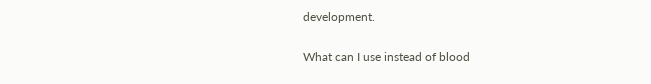development.

What can I use instead of blood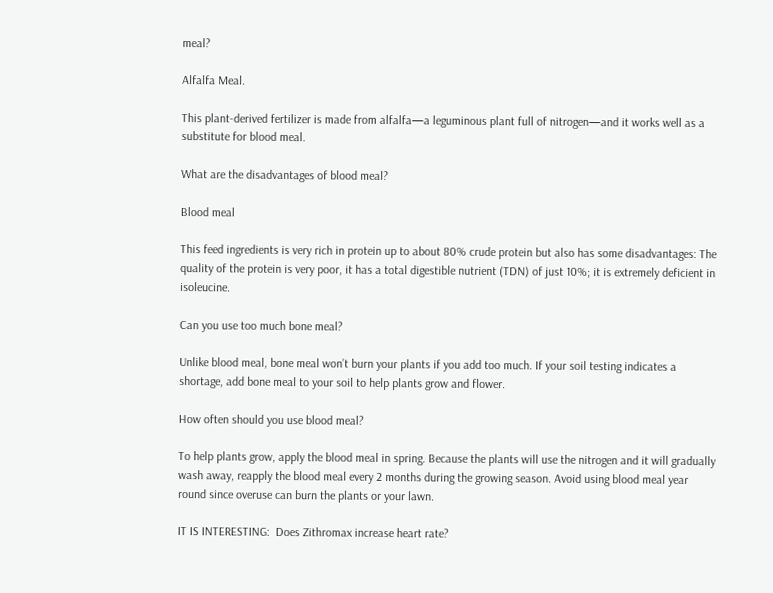meal?

Alfalfa Meal.

This plant-derived fertilizer is made from alfalfa—a leguminous plant full of nitrogen—and it works well as a substitute for blood meal.

What are the disadvantages of blood meal?

Blood meal

This feed ingredients is very rich in protein up to about 80% crude protein but also has some disadvantages: The quality of the protein is very poor, it has a total digestible nutrient (TDN) of just 10%; it is extremely deficient in isoleucine.

Can you use too much bone meal?

Unlike blood meal, bone meal won’t burn your plants if you add too much. If your soil testing indicates a shortage, add bone meal to your soil to help plants grow and flower.

How often should you use blood meal?

To help plants grow, apply the blood meal in spring. Because the plants will use the nitrogen and it will gradually wash away, reapply the blood meal every 2 months during the growing season. Avoid using blood meal year round since overuse can burn the plants or your lawn.

IT IS INTERESTING:  Does Zithromax increase heart rate?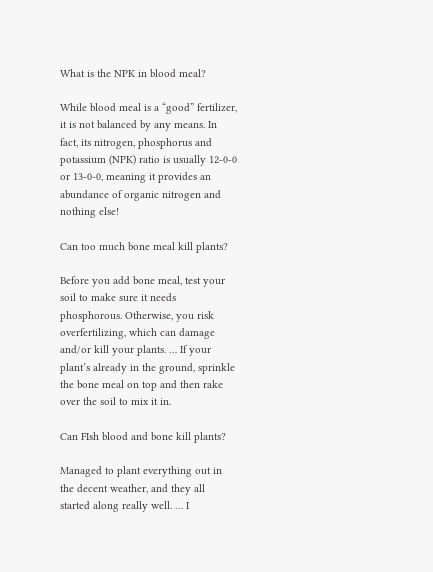What is the NPK in blood meal?

While blood meal is a “good” fertilizer, it is not balanced by any means. In fact, its nitrogen, phosphorus and potassium (NPK) ratio is usually 12-0-0 or 13-0-0, meaning it provides an abundance of organic nitrogen and nothing else!

Can too much bone meal kill plants?

Before you add bone meal, test your soil to make sure it needs phosphorous. Otherwise, you risk overfertilizing, which can damage and/or kill your plants. … If your plant’s already in the ground, sprinkle the bone meal on top and then rake over the soil to mix it in.

Can FIsh blood and bone kill plants?

Managed to plant everything out in the decent weather, and they all started along really well. … I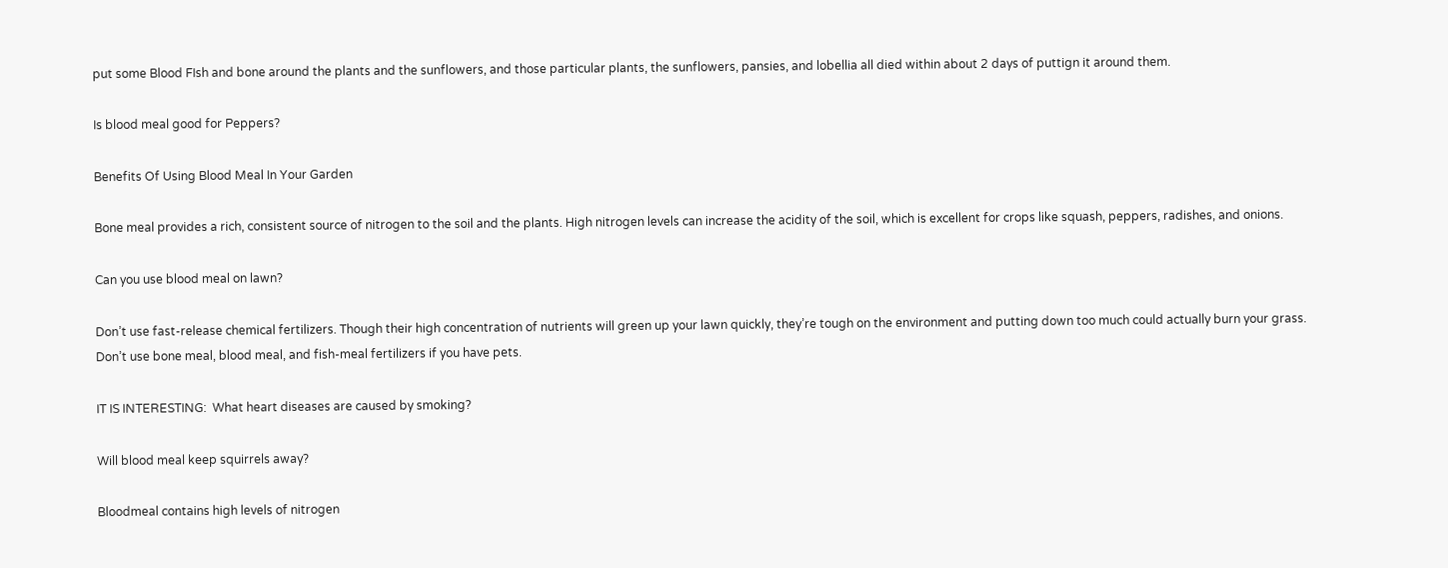put some Blood FIsh and bone around the plants and the sunflowers, and those particular plants, the sunflowers, pansies, and lobellia all died within about 2 days of puttign it around them.

Is blood meal good for Peppers?

Benefits Of Using Blood Meal In Your Garden

Bone meal provides a rich, consistent source of nitrogen to the soil and the plants. High nitrogen levels can increase the acidity of the soil, which is excellent for crops like squash, peppers, radishes, and onions.

Can you use blood meal on lawn?

Don’t use fast-release chemical fertilizers. Though their high concentration of nutrients will green up your lawn quickly, they’re tough on the environment and putting down too much could actually burn your grass. Don’t use bone meal, blood meal, and fish-meal fertilizers if you have pets.

IT IS INTERESTING:  What heart diseases are caused by smoking?

Will blood meal keep squirrels away?

Bloodmeal contains high levels of nitrogen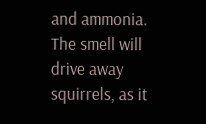and ammonia. The smell will drive away squirrels, as it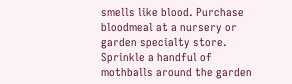smells like blood. Purchase bloodmeal at a nursery or garden specialty store. Sprinkle a handful of mothballs around the garden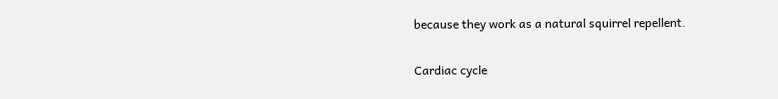because they work as a natural squirrel repellent.

Cardiac cycle